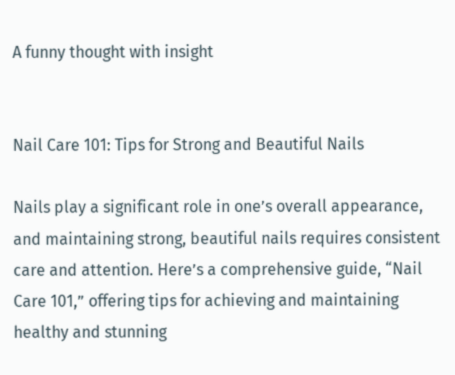A funny thought with insight


Nail Care 101: Tips for Strong and Beautiful Nails

Nails play a significant role in one’s overall appearance, and maintaining strong, beautiful nails requires consistent care and attention. Here’s a comprehensive guide, “Nail Care 101,” offering tips for achieving and maintaining healthy and stunning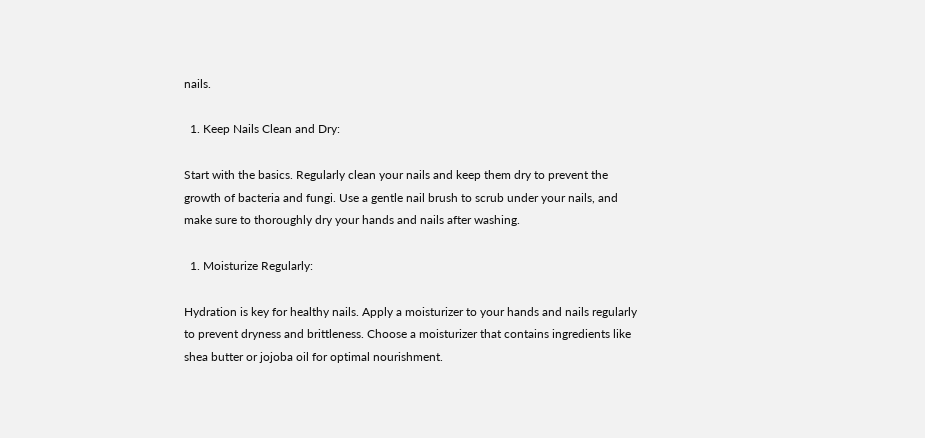nails.

  1. Keep Nails Clean and Dry:

Start with the basics. Regularly clean your nails and keep them dry to prevent the growth of bacteria and fungi. Use a gentle nail brush to scrub under your nails, and make sure to thoroughly dry your hands and nails after washing.

  1. Moisturize Regularly:

Hydration is key for healthy nails. Apply a moisturizer to your hands and nails regularly to prevent dryness and brittleness. Choose a moisturizer that contains ingredients like shea butter or jojoba oil for optimal nourishment.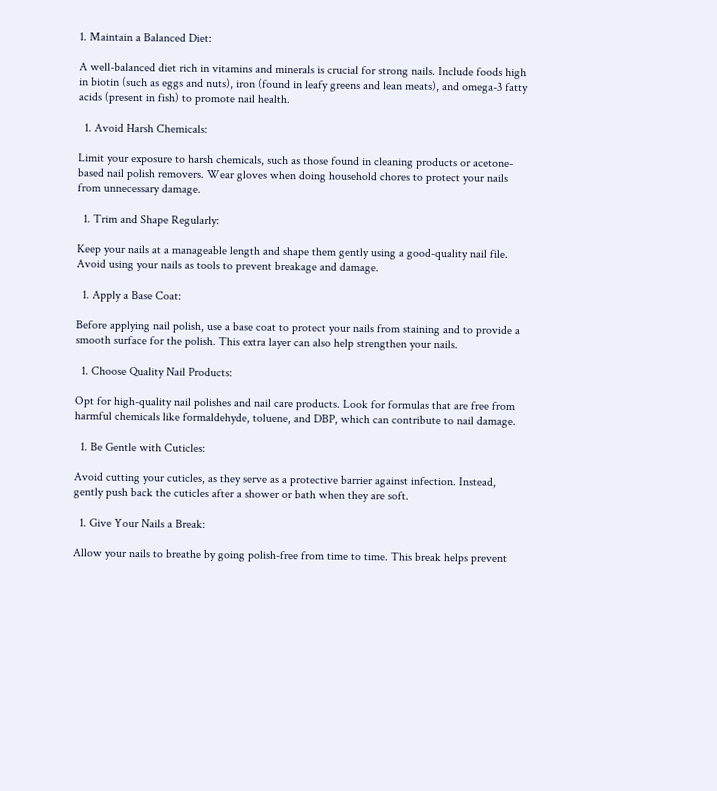1. Maintain a Balanced Diet:

A well-balanced diet rich in vitamins and minerals is crucial for strong nails. Include foods high in biotin (such as eggs and nuts), iron (found in leafy greens and lean meats), and omega-3 fatty acids (present in fish) to promote nail health.

  1. Avoid Harsh Chemicals:

Limit your exposure to harsh chemicals, such as those found in cleaning products or acetone-based nail polish removers. Wear gloves when doing household chores to protect your nails from unnecessary damage.

  1. Trim and Shape Regularly:

Keep your nails at a manageable length and shape them gently using a good-quality nail file. Avoid using your nails as tools to prevent breakage and damage.

  1. Apply a Base Coat:

Before applying nail polish, use a base coat to protect your nails from staining and to provide a smooth surface for the polish. This extra layer can also help strengthen your nails.

  1. Choose Quality Nail Products:

Opt for high-quality nail polishes and nail care products. Look for formulas that are free from harmful chemicals like formaldehyde, toluene, and DBP, which can contribute to nail damage.

  1. Be Gentle with Cuticles:

Avoid cutting your cuticles, as they serve as a protective barrier against infection. Instead, gently push back the cuticles after a shower or bath when they are soft.

  1. Give Your Nails a Break:

Allow your nails to breathe by going polish-free from time to time. This break helps prevent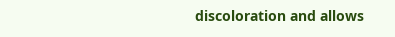discoloration and allows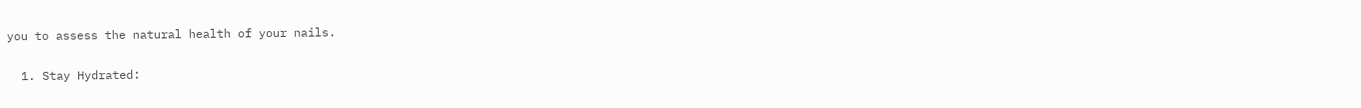you to assess the natural health of your nails.

  1. Stay Hydrated: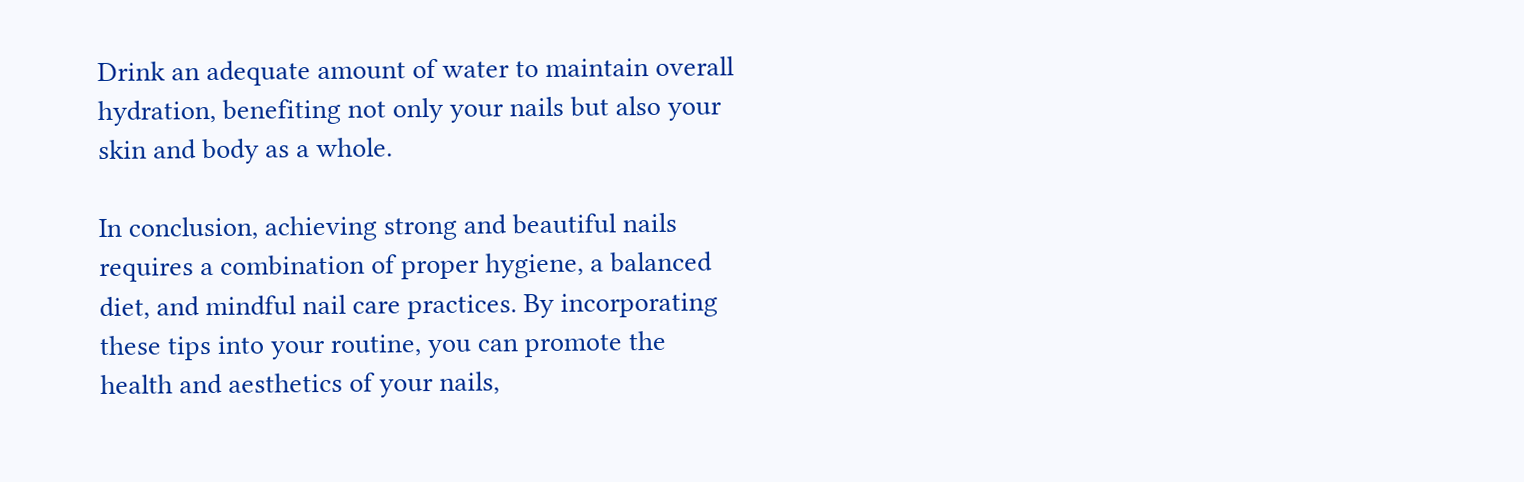Drink an adequate amount of water to maintain overall hydration, benefiting not only your nails but also your skin and body as a whole.

In conclusion, achieving strong and beautiful nails requires a combination of proper hygiene, a balanced diet, and mindful nail care practices. By incorporating these tips into your routine, you can promote the health and aesthetics of your nails,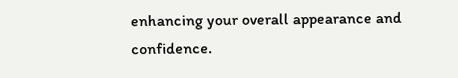enhancing your overall appearance and confidence.